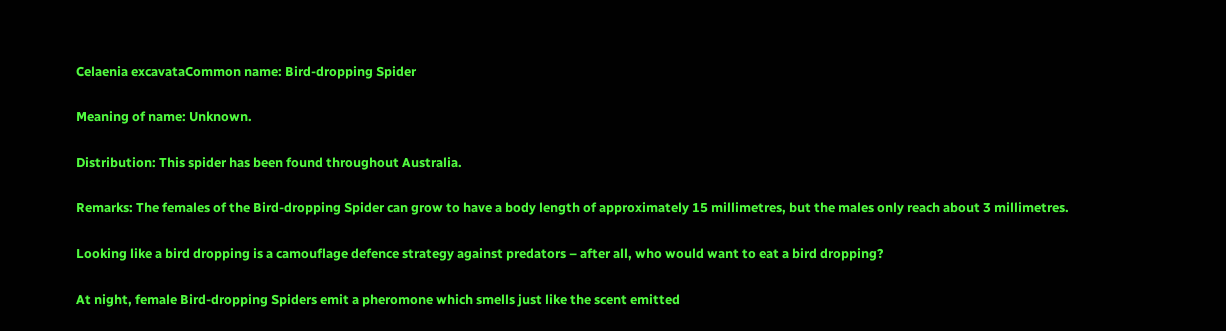Celaenia excavataCommon name: Bird-dropping Spider

Meaning of name: Unknown.

Distribution: This spider has been found throughout Australia.

Remarks: The females of the Bird-dropping Spider can grow to have a body length of approximately 15 millimetres, but the males only reach about 3 millimetres.

Looking like a bird dropping is a camouflage defence strategy against predators – after all, who would want to eat a bird dropping?

At night, female Bird-dropping Spiders emit a pheromone which smells just like the scent emitted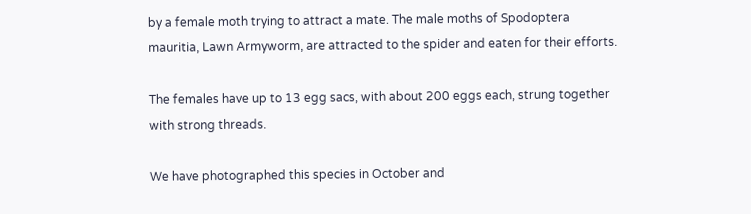by a female moth trying to attract a mate. The male moths of Spodoptera mauritia, Lawn Armyworm, are attracted to the spider and eaten for their efforts.

The females have up to 13 egg sacs, with about 200 eggs each, strung together with strong threads.

We have photographed this species in October and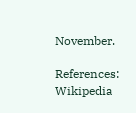November.

References: Wikipedia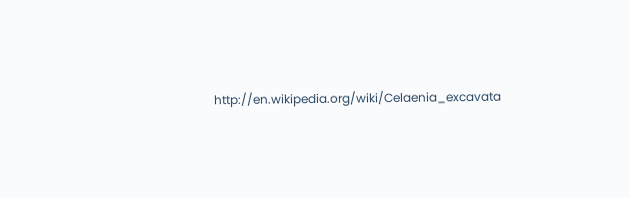http://en.wikipedia.org/wiki/Celaenia_excavata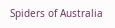Spiders of Australia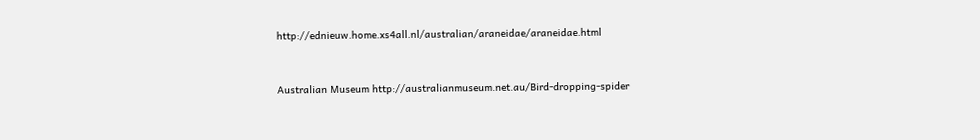http://ednieuw.home.xs4all.nl/australian/araneidae/araneidae.html


Australian Museum http://australianmuseum.net.au/Bird-dropping-spider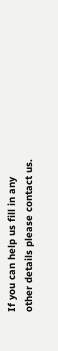If you can help us fill in any other details please contact us.